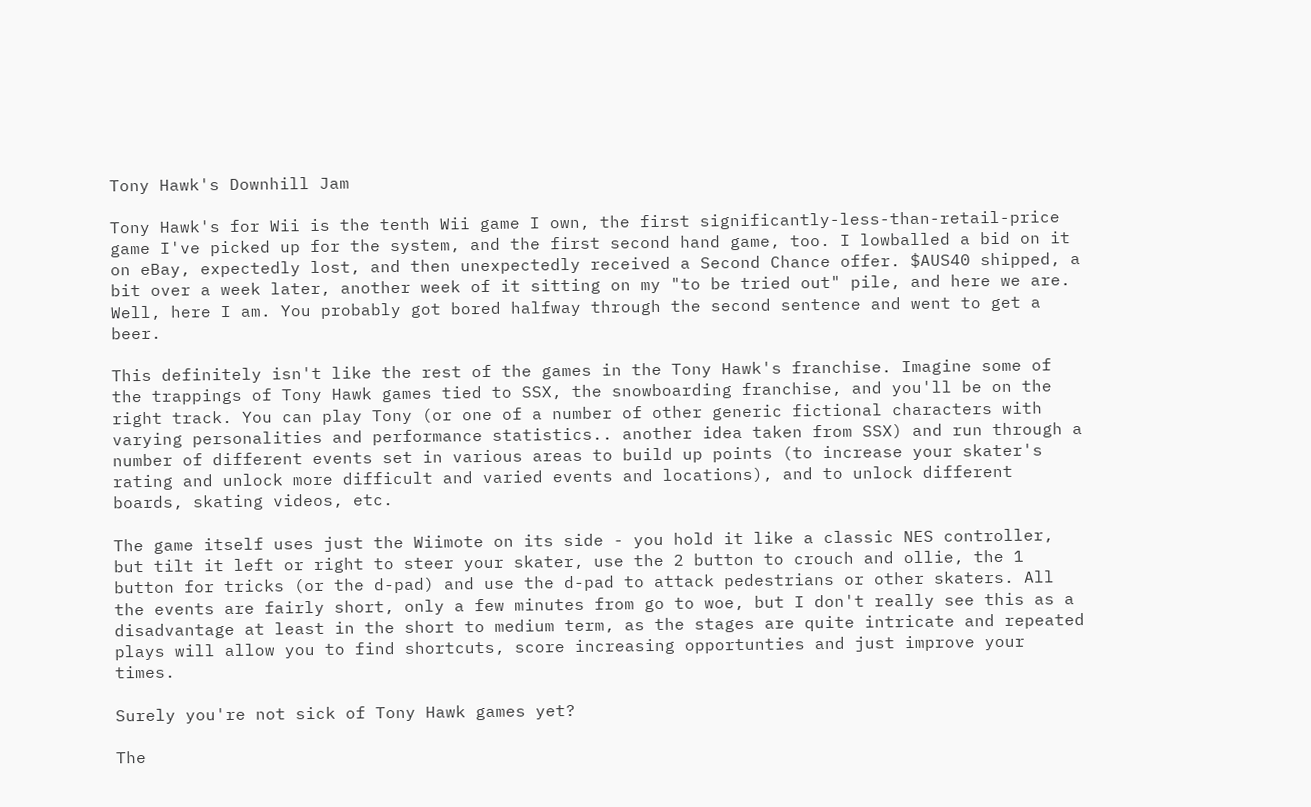Tony Hawk's Downhill Jam

Tony Hawk's for Wii is the tenth Wii game I own, the first significantly-less-than-retail-price game I've picked up for the system, and the first second hand game, too. I lowballed a bid on it on eBay, expectedly lost, and then unexpectedly received a Second Chance offer. $AUS40 shipped, a bit over a week later, another week of it sitting on my "to be tried out" pile, and here we are. Well, here I am. You probably got bored halfway through the second sentence and went to get a beer.

This definitely isn't like the rest of the games in the Tony Hawk's franchise. Imagine some of the trappings of Tony Hawk games tied to SSX, the snowboarding franchise, and you'll be on the right track. You can play Tony (or one of a number of other generic fictional characters with varying personalities and performance statistics.. another idea taken from SSX) and run through a number of different events set in various areas to build up points (to increase your skater's rating and unlock more difficult and varied events and locations), and to unlock different boards, skating videos, etc.

The game itself uses just the Wiimote on its side - you hold it like a classic NES controller, but tilt it left or right to steer your skater, use the 2 button to crouch and ollie, the 1 button for tricks (or the d-pad) and use the d-pad to attack pedestrians or other skaters. All the events are fairly short, only a few minutes from go to woe, but I don't really see this as a disadvantage at least in the short to medium term, as the stages are quite intricate and repeated plays will allow you to find shortcuts, score increasing opportunties and just improve your times.

Surely you're not sick of Tony Hawk games yet?

The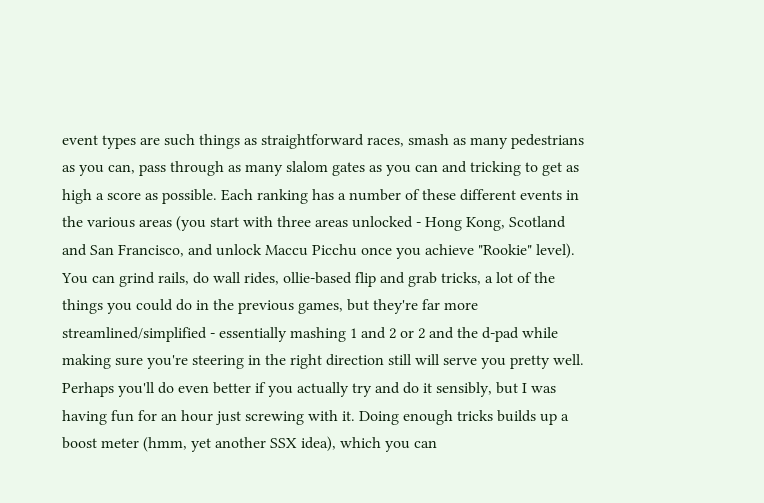event types are such things as straightforward races, smash as many pedestrians as you can, pass through as many slalom gates as you can and tricking to get as high a score as possible. Each ranking has a number of these different events in the various areas (you start with three areas unlocked - Hong Kong, Scotland and San Francisco, and unlock Maccu Picchu once you achieve "Rookie" level). You can grind rails, do wall rides, ollie-based flip and grab tricks, a lot of the things you could do in the previous games, but they're far more streamlined/simplified - essentially mashing 1 and 2 or 2 and the d-pad while making sure you're steering in the right direction still will serve you pretty well. Perhaps you'll do even better if you actually try and do it sensibly, but I was having fun for an hour just screwing with it. Doing enough tricks builds up a boost meter (hmm, yet another SSX idea), which you can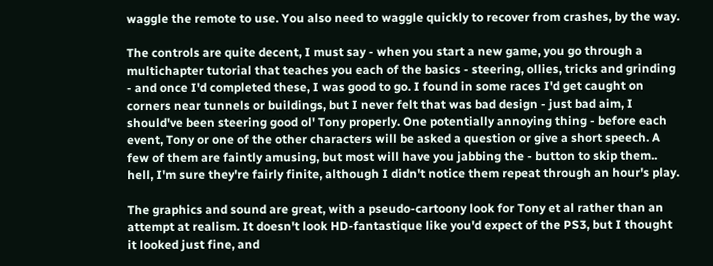waggle the remote to use. You also need to waggle quickly to recover from crashes, by the way.

The controls are quite decent, I must say - when you start a new game, you go through a multichapter tutorial that teaches you each of the basics - steering, ollies, tricks and grinding - and once I'd completed these, I was good to go. I found in some races I'd get caught on corners near tunnels or buildings, but I never felt that was bad design - just bad aim, I should've been steering good ol' Tony properly. One potentially annoying thing - before each event, Tony or one of the other characters will be asked a question or give a short speech. A few of them are faintly amusing, but most will have you jabbing the - button to skip them.. hell, I'm sure they're fairly finite, although I didn't notice them repeat through an hour's play.

The graphics and sound are great, with a pseudo-cartoony look for Tony et al rather than an attempt at realism. It doesn't look HD-fantastique like you'd expect of the PS3, but I thought it looked just fine, and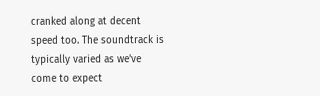cranked along at decent speed too. The soundtrack is typically varied as we've come to expect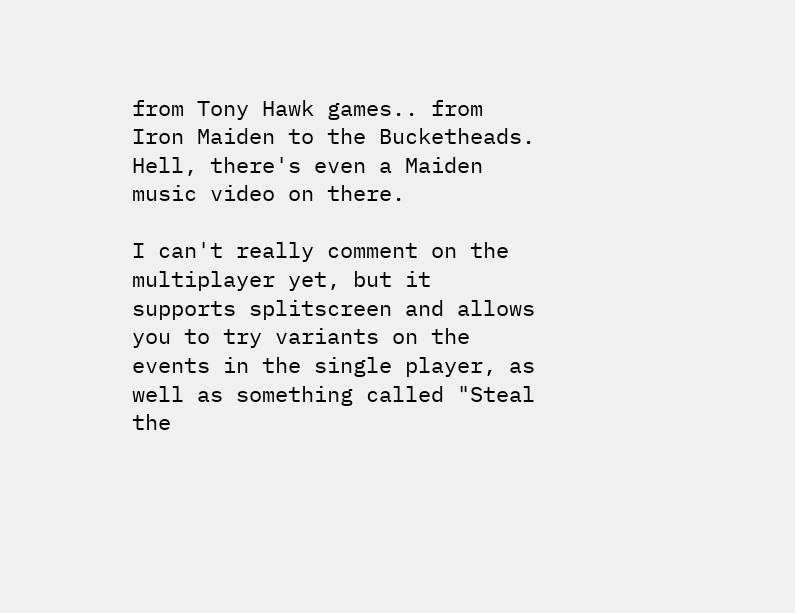from Tony Hawk games.. from Iron Maiden to the Bucketheads. Hell, there's even a Maiden music video on there.

I can't really comment on the multiplayer yet, but it supports splitscreen and allows you to try variants on the events in the single player, as well as something called "Steal the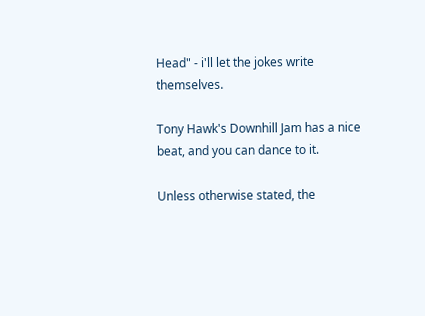Head" - i'll let the jokes write themselves.

Tony Hawk's Downhill Jam has a nice beat, and you can dance to it.

Unless otherwise stated, the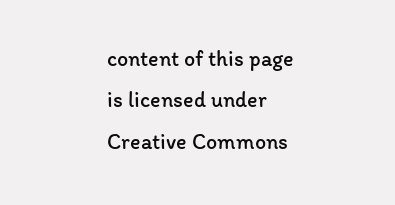content of this page is licensed under Creative Commons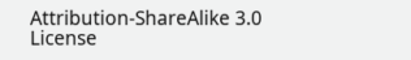Attribution-ShareAlike 3.0 License